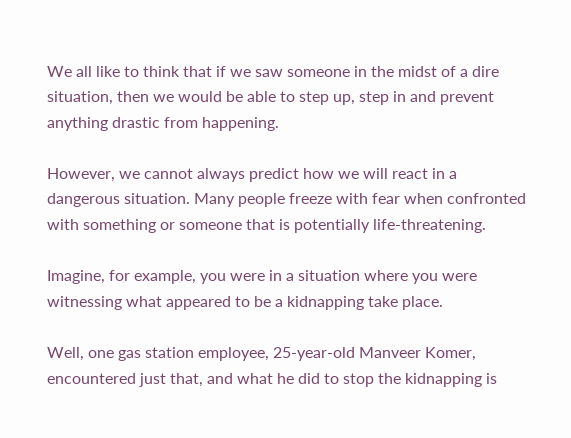We all like to think that if we saw someone in the midst of a dire situation, then we would be able to step up, step in and prevent anything drastic from happening.

However, we cannot always predict how we will react in a dangerous situation. Many people freeze with fear when confronted with something or someone that is potentially life-threatening.

Imagine, for example, you were in a situation where you were witnessing what appeared to be a kidnapping take place.

Well, one gas station employee, 25-year-old Manveer Komer, encountered just that, and what he did to stop the kidnapping is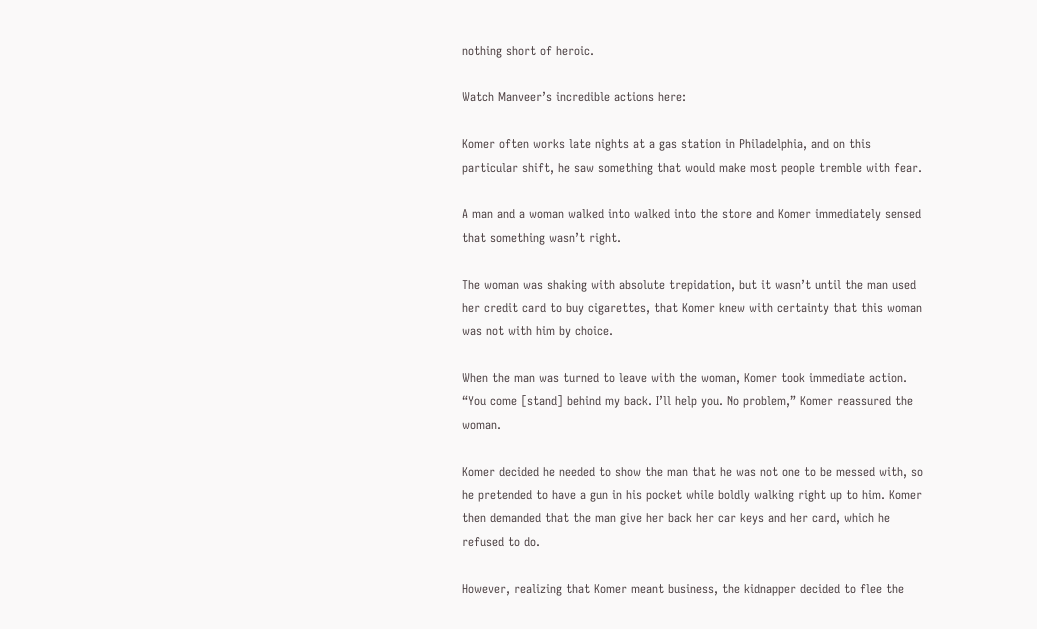nothing short of heroic.

Watch Manveer’s incredible actions here:

Komer often works late nights at a gas station in Philadelphia, and on this particular shift, he saw something that would make most people tremble with fear.

A man and a woman walked into walked into the store and Komer immediately sensed that something wasn’t right.

The woman was shaking with absolute trepidation, but it wasn’t until the man used her credit card to buy cigarettes, that Komer knew with certainty that this woman was not with him by choice.

When the man was turned to leave with the woman, Komer took immediate action. “You come [stand] behind my back. I’ll help you. No problem,” Komer reassured the woman.

Komer decided he needed to show the man that he was not one to be messed with, so he pretended to have a gun in his pocket while boldly walking right up to him. Komer then demanded that the man give her back her car keys and her card, which he refused to do.

However, realizing that Komer meant business, the kidnapper decided to flee the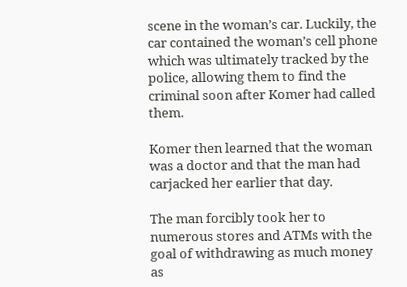scene in the woman’s car. Luckily, the car contained the woman’s cell phone which was ultimately tracked by the police, allowing them to find the criminal soon after Komer had called them.

Komer then learned that the woman was a doctor and that the man had carjacked her earlier that day.

The man forcibly took her to numerous stores and ATMs with the goal of withdrawing as much money as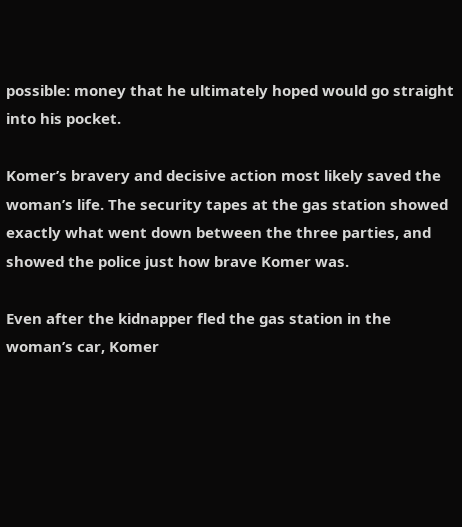possible: money that he ultimately hoped would go straight into his pocket.

Komer’s bravery and decisive action most likely saved the woman’s life. The security tapes at the gas station showed exactly what went down between the three parties, and showed the police just how brave Komer was.

Even after the kidnapper fled the gas station in the woman’s car, Komer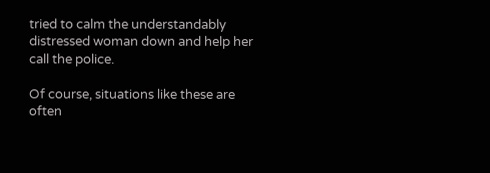tried to calm the understandably distressed woman down and help her call the police.

Of course, situations like these are often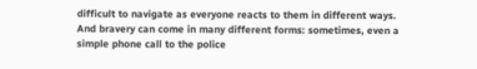difficult to navigate as everyone reacts to them in different ways. And bravery can come in many different forms: sometimes, even a simple phone call to the police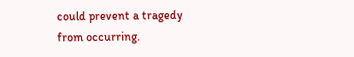could prevent a tragedy from occurring.